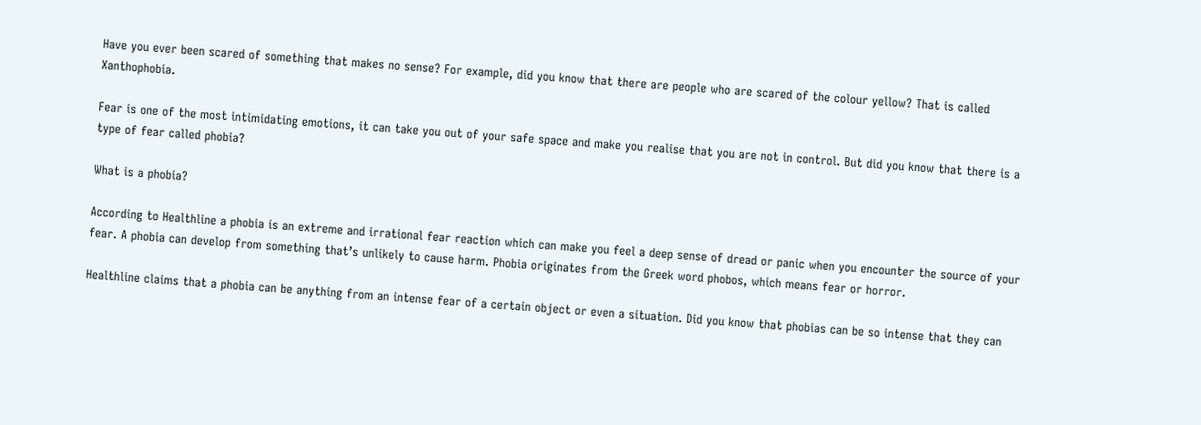Have you ever been scared of something that makes no sense? For example, did you know that there are people who are scared of the colour yellow? That is called Xanthophobia.

Fear is one of the most intimidating emotions, it can take you out of your safe space and make you realise that you are not in control. But did you know that there is a type of fear called phobia?

What is a phobia?

According to Healthline a phobia is an extreme and irrational fear reaction which can make you feel a deep sense of dread or panic when you encounter the source of your fear. A phobia can develop from something that’s unlikely to cause harm. Phobia originates from the Greek word phobos, which means fear or horror.

Healthline claims that a phobia can be anything from an intense fear of a certain object or even a situation. Did you know that phobias can be so intense that they can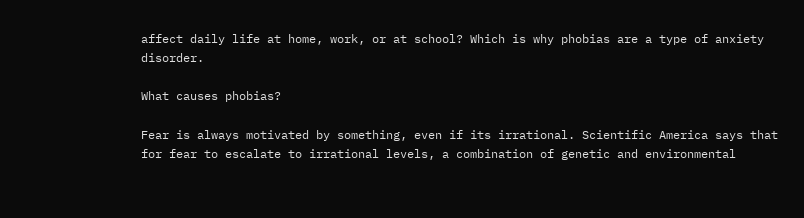affect daily life at home, work, or at school? Which is why phobias are a type of anxiety disorder.

What causes phobias?

Fear is always motivated by something, even if its irrational. Scientific America says that for fear to escalate to irrational levels, a combination of genetic and environmental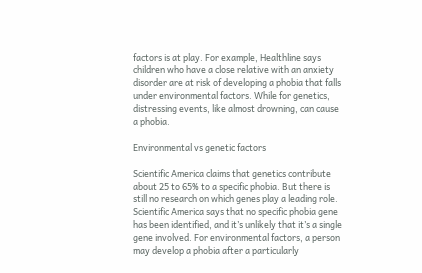factors is at play. For example, Healthline says children who have a close relative with an anxiety disorder are at risk of developing a phobia that falls under environmental factors. While for genetics, distressing events, like almost drowning, can cause a phobia.

Environmental vs genetic factors

Scientific America claims that genetics contribute about 25 to 65% to a specific phobia. But there is still no research on which genes play a leading role. Scientific America says that no specific phobia gene has been identified, and it’s unlikely that it’s a single gene involved. For environmental factors, a person may develop a phobia after a particularly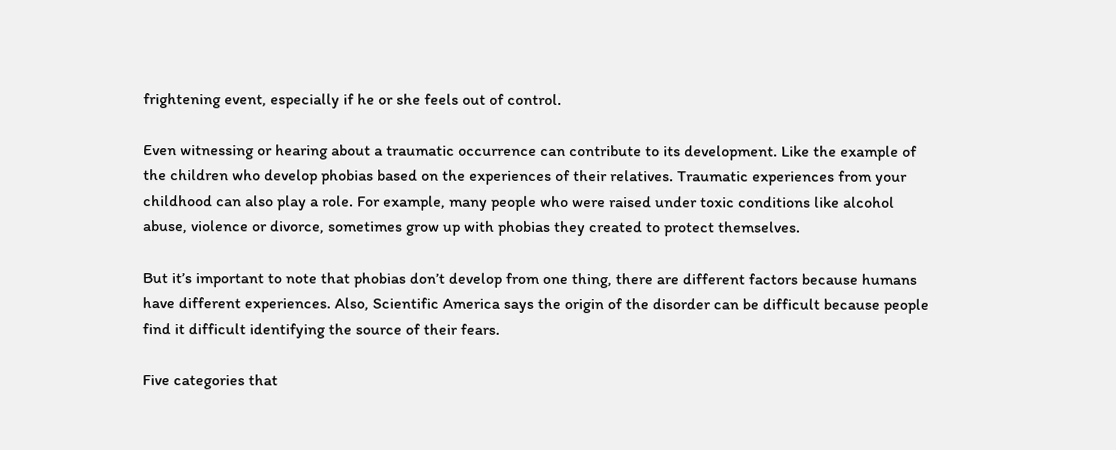frightening event, especially if he or she feels out of control.

Even witnessing or hearing about a traumatic occurrence can contribute to its development. Like the example of the children who develop phobias based on the experiences of their relatives. Traumatic experiences from your childhood can also play a role. For example, many people who were raised under toxic conditions like alcohol abuse, violence or divorce, sometimes grow up with phobias they created to protect themselves.

But it’s important to note that phobias don’t develop from one thing, there are different factors because humans have different experiences. Also, Scientific America says the origin of the disorder can be difficult because people find it difficult identifying the source of their fears.

Five categories that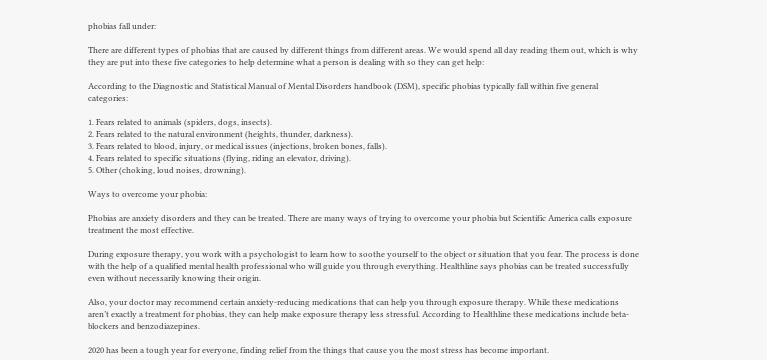phobias fall under:

There are different types of phobias that are caused by different things from different areas. We would spend all day reading them out, which is why they are put into these five categories to help determine what a person is dealing with so they can get help:

According to the Diagnostic and Statistical Manual of Mental Disorders handbook (DSM), specific phobias typically fall within five general categories:

1. Fears related to animals (spiders, dogs, insects).
2. Fears related to the natural environment (heights, thunder, darkness).
3. Fears related to blood, injury, or medical issues (injections, broken bones, falls).
4. Fears related to specific situations (flying, riding an elevator, driving).
5. Other (choking, loud noises, drowning).

Ways to overcome your phobia:

Phobias are anxiety disorders and they can be treated. There are many ways of trying to overcome your phobia but Scientific America calls exposure treatment the most effective.

During exposure therapy, you work with a psychologist to learn how to soothe yourself to the object or situation that you fear. The process is done with the help of a qualified mental health professional who will guide you through everything. Healthline says phobias can be treated successfully even without necessarily knowing their origin.

Also, your doctor may recommend certain anxiety-reducing medications that can help you through exposure therapy. While these medications aren’t exactly a treatment for phobias, they can help make exposure therapy less stressful. According to Healthline these medications include beta-blockers and benzodiazepines.

2020 has been a tough year for everyone, finding relief from the things that cause you the most stress has become important.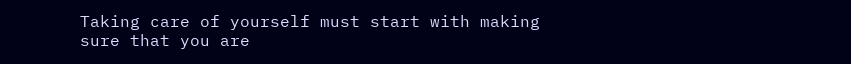Taking care of yourself must start with making sure that you are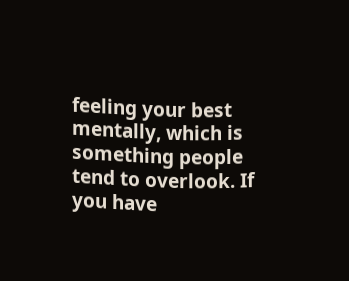feeling your best mentally, which is something people tend to overlook. If you have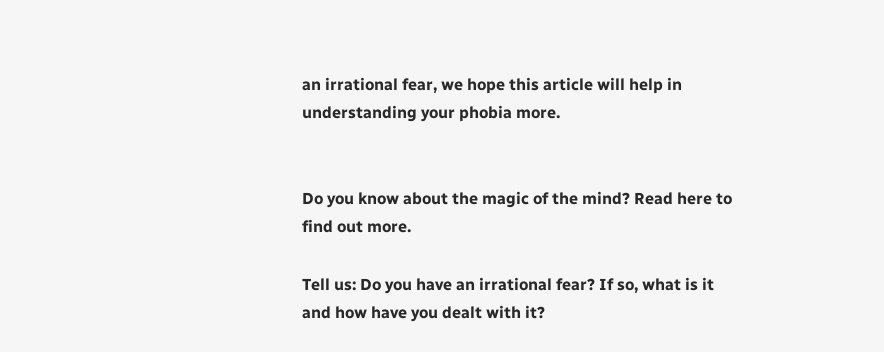an irrational fear, we hope this article will help in understanding your phobia more.


Do you know about the magic of the mind? Read here to find out more.

Tell us: Do you have an irrational fear? If so, what is it and how have you dealt with it?